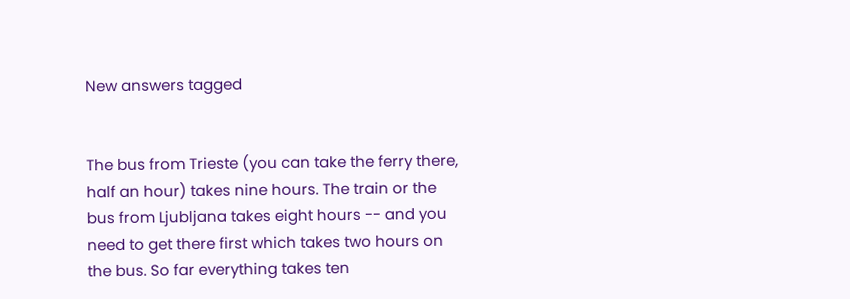New answers tagged


The bus from Trieste (you can take the ferry there, half an hour) takes nine hours. The train or the bus from Ljubljana takes eight hours -- and you need to get there first which takes two hours on the bus. So far everything takes ten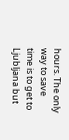hours. The only way to save time is to get to Ljubljana but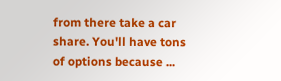from there take a car share. You'll have tons of options because ...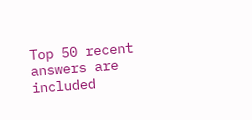Top 50 recent answers are included